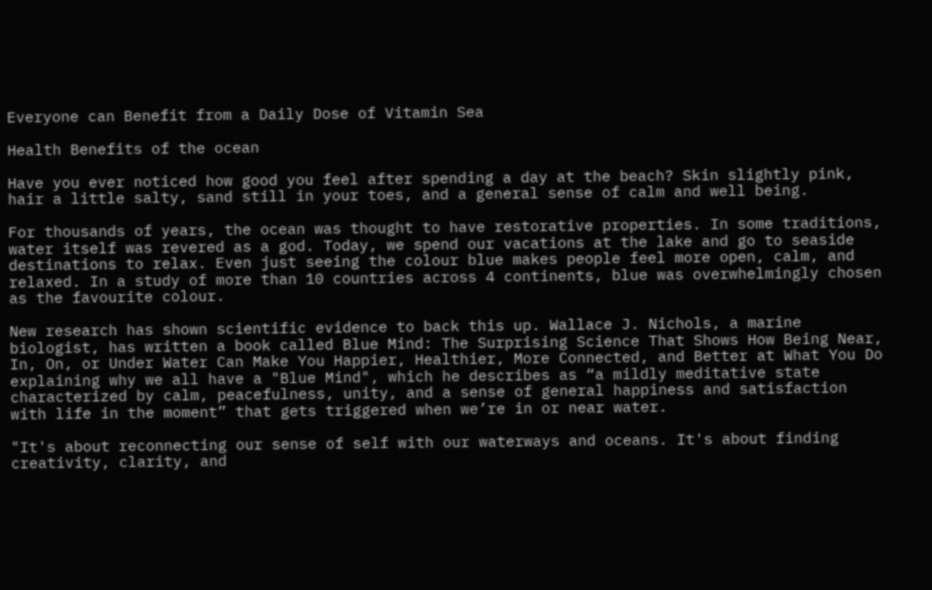Everyone can Benefit from a Daily Dose of Vitamin Sea

Health Benefits of the ocean

Have you ever noticed how good you feel after spending a day at the beach? Skin slightly pink, hair a little salty, sand still in your toes, and a general sense of calm and well being.

For thousands of years, the ocean was thought to have restorative properties. In some traditions, water itself was revered as a god. Today, we spend our vacations at the lake and go to seaside destinations to relax. Even just seeing the colour blue makes people feel more open, calm, and relaxed. In a study of more than 10 countries across 4 continents, blue was overwhelmingly chosen as the favourite colour.

New research has shown scientific evidence to back this up. Wallace J. Nichols, a marine biologist, has written a book called Blue Mind: The Surprising Science That Shows How Being Near, In, On, or Under Water Can Make You Happier, Healthier, More Connected, and Better at What You Do explaining why we all have a "Blue Mind", which he describes as “a mildly meditative state characterized by calm, peacefulness, unity, and a sense of general happiness and satisfaction with life in the moment” that gets triggered when we’re in or near water.

"It's about reconnecting our sense of self with our waterways and oceans. It's about finding creativity, clarity, and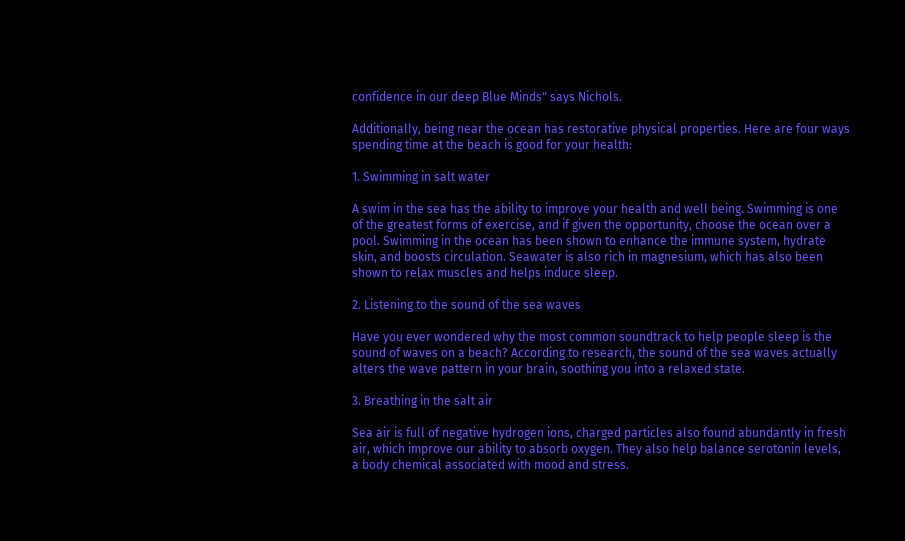confidence in our deep Blue Minds" says Nichols.

Additionally, being near the ocean has restorative physical properties. Here are four ways spending time at the beach is good for your health:

1. Swimming in salt water

A swim in the sea has the ability to improve your health and well being. Swimming is one of the greatest forms of exercise, and if given the opportunity, choose the ocean over a pool. Swimming in the ocean has been shown to enhance the immune system, hydrate skin, and boosts circulation. Seawater is also rich in magnesium, which has also been shown to relax muscles and helps induce sleep.

2. Listening to the sound of the sea waves

Have you ever wondered why the most common soundtrack to help people sleep is the sound of waves on a beach? According to research, the sound of the sea waves actually alters the wave pattern in your brain, soothing you into a relaxed state.

3. Breathing in the salt air

Sea air is full of negative hydrogen ions, charged particles also found abundantly in fresh air, which improve our ability to absorb oxygen. They also help balance serotonin levels, a body chemical associated with mood and stress.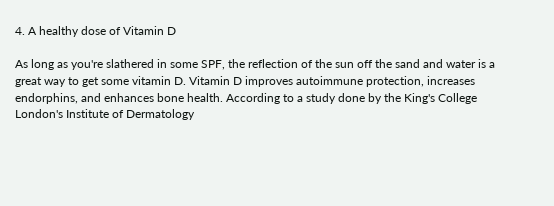4. A healthy dose of Vitamin D

As long as you're slathered in some SPF, the reflection of the sun off the sand and water is a great way to get some vitamin D. Vitamin D improves autoimmune protection, increases endorphins, and enhances bone health. According to a study done by the King's College London's Institute of Dermatology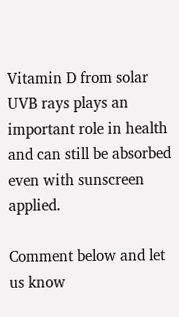Vitamin D from solar UVB rays plays an important role in health and can still be absorbed even with sunscreen applied.

Comment below and let us know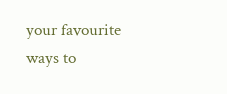your favourite ways to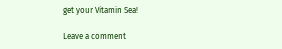get your Vitamin Sea!

Leave a comment